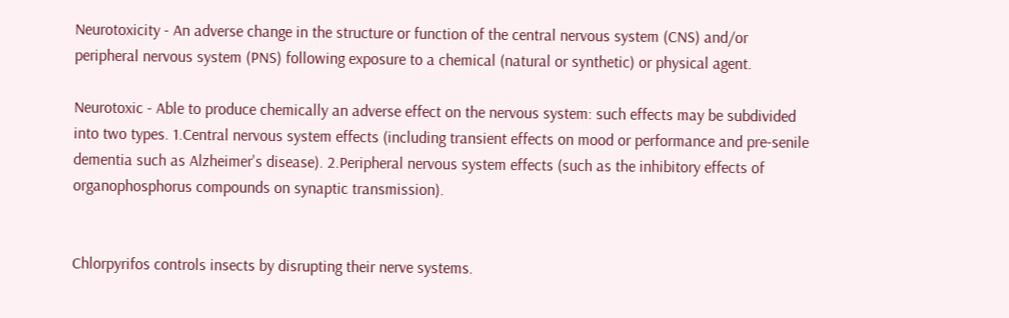Neurotoxicity - An adverse change in the structure or function of the central nervous system (CNS) and/or peripheral nervous system (PNS) following exposure to a chemical (natural or synthetic) or physical agent.

Neurotoxic - Able to produce chemically an adverse effect on the nervous system: such effects may be subdivided into two types. 1.Central nervous system effects (including transient effects on mood or performance and pre-senile dementia such as Alzheimer's disease). 2.Peripheral nervous system effects (such as the inhibitory effects of organophosphorus compounds on synaptic transmission).


Chlorpyrifos controls insects by disrupting their nerve systems.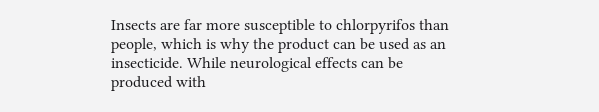Insects are far more susceptible to chlorpyrifos than people, which is why the product can be used as an insecticide. While neurological effects can be produced with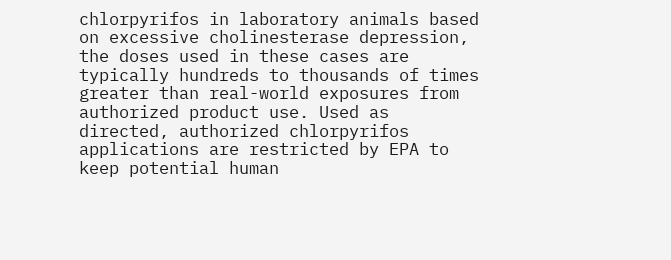chlorpyrifos in laboratory animals based on excessive cholinesterase depression, the doses used in these cases are typically hundreds to thousands of times greater than real-world exposures from authorized product use. Used as directed, authorized chlorpyrifos applications are restricted by EPA to keep potential human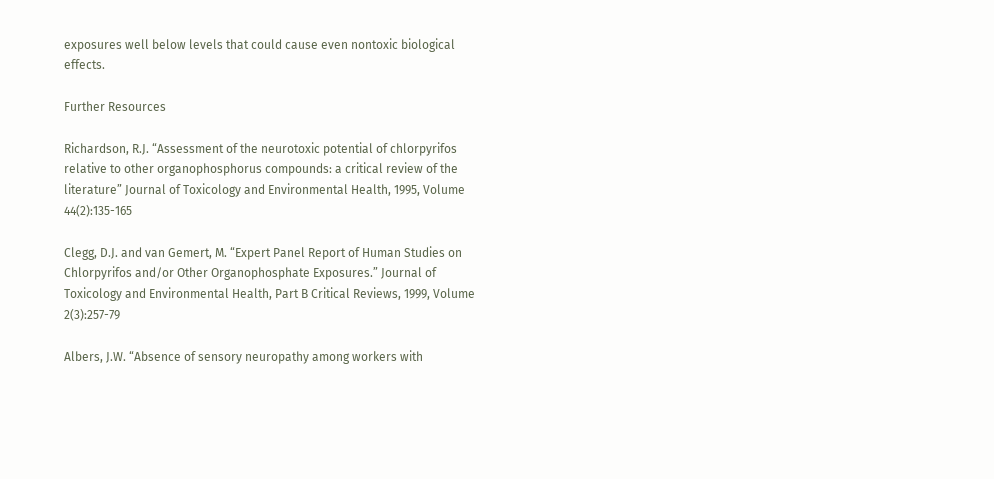exposures well below levels that could cause even nontoxic biological effects.

Further Resources

Richardson, R.J. “Assessment of the neurotoxic potential of chlorpyrifos relative to other organophosphorus compounds: a critical review of the literature” Journal of Toxicology and Environmental Health, 1995, Volume 44(2):135-165

Clegg, D.J. and van Gemert, M. “Expert Panel Report of Human Studies on Chlorpyrifos and/or Other Organophosphate Exposures.” Journal of Toxicology and Environmental Health, Part B Critical Reviews, 1999, Volume 2(3):257-79

Albers, J.W. “Absence of sensory neuropathy among workers with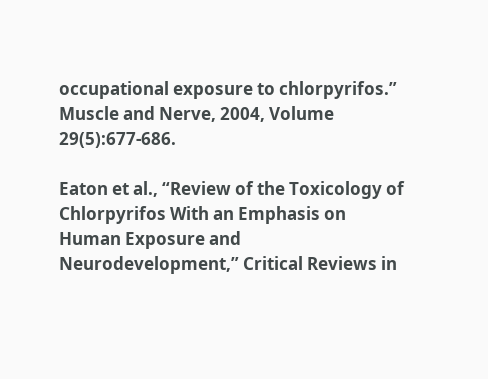occupational exposure to chlorpyrifos.” Muscle and Nerve, 2004, Volume 29(5):677-686.

Eaton et al., “Review of the Toxicology of Chlorpyrifos With an Emphasis on Human Exposure and Neurodevelopment,” Critical Reviews in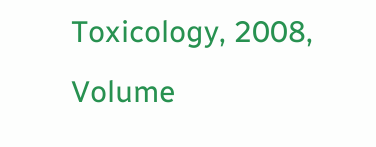Toxicology, 2008, Volume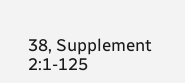38, Supplement 2:1-125